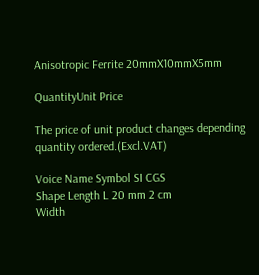Anisotropic Ferrite 20mmX10mmX5mm

QuantityUnit Price

The price of unit product changes depending quantity ordered.(Excl.VAT)

Voice Name Symbol SI CGS
Shape Length L 20 mm 2 cm
Width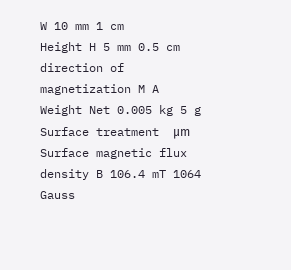W 10 mm 1 cm
Height H 5 mm 0.5 cm
direction of magnetization M A
Weight Net 0.005 kg 5 g
Surface treatment  μm
Surface magnetic flux density B 106.4 mT 1064 Gauss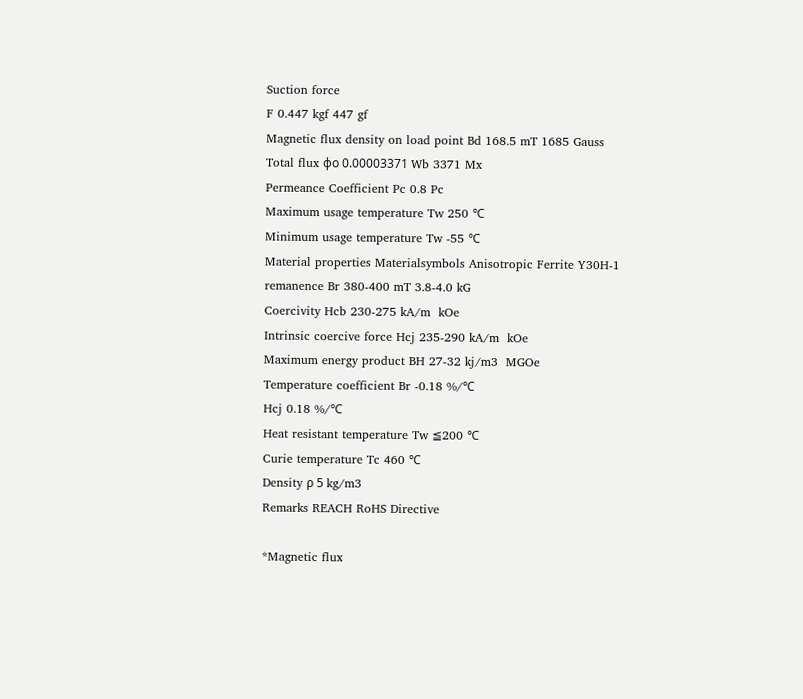Suction force
F 0.447 kgf 447 gf
Magnetic flux density on load point Bd 168.5 mT 1685 Gauss
Total flux φo 0.00003371 Wb 3371 Mx
Permeance Coefficient Pc 0.8 Pc
Maximum usage temperature Tw 250 ℃
Minimum usage temperature Tw -55 ℃
Material properties Materialsymbols Anisotropic Ferrite Y30H-1
remanence Br 380-400 mT 3.8-4.0 kG
Coercivity Hcb 230-275 kA/m  kOe
Intrinsic coercive force Hcj 235-290 kA/m  kOe
Maximum energy product BH 27-32 kj/m3  MGOe
Temperature coefficient Br -0.18 %/℃
Hcj 0.18 %/℃
Heat resistant temperature Tw ≦200 ℃
Curie temperature Tc 460 ℃
Density ρ 5 kg/m3
Remarks REACH RoHS Directive

*Magnetic flux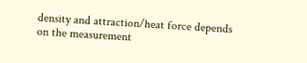density and attraction/heat force depends on the measurement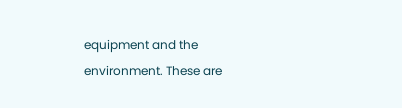equipment and the environment. These are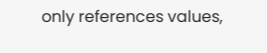only references values,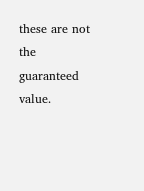these are not the guaranteed value.